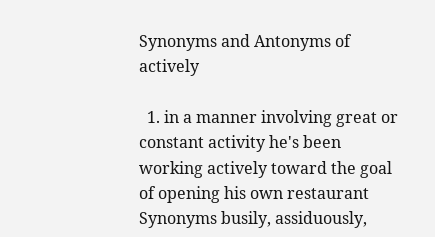Synonyms and Antonyms of actively

  1. in a manner involving great or constant activity he's been working actively toward the goal of opening his own restaurant Synonyms busily, assiduously,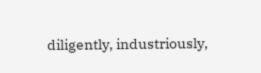diligently, industriously,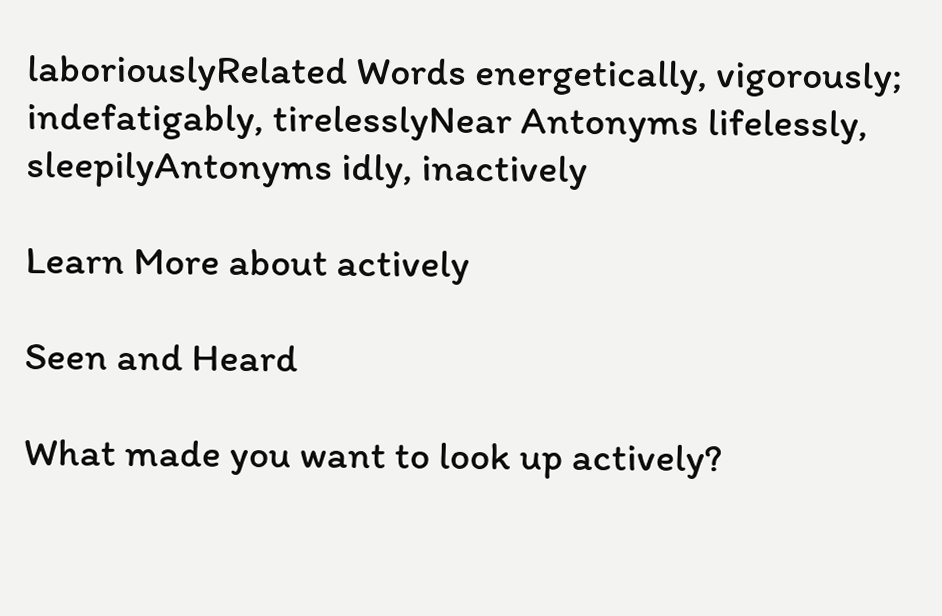laboriouslyRelated Words energetically, vigorously; indefatigably, tirelesslyNear Antonyms lifelessly, sleepilyAntonyms idly, inactively

Learn More about actively

Seen and Heard

What made you want to look up actively?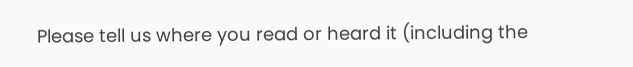Please tell us where you read or heard it (including the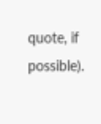quote, if possible).